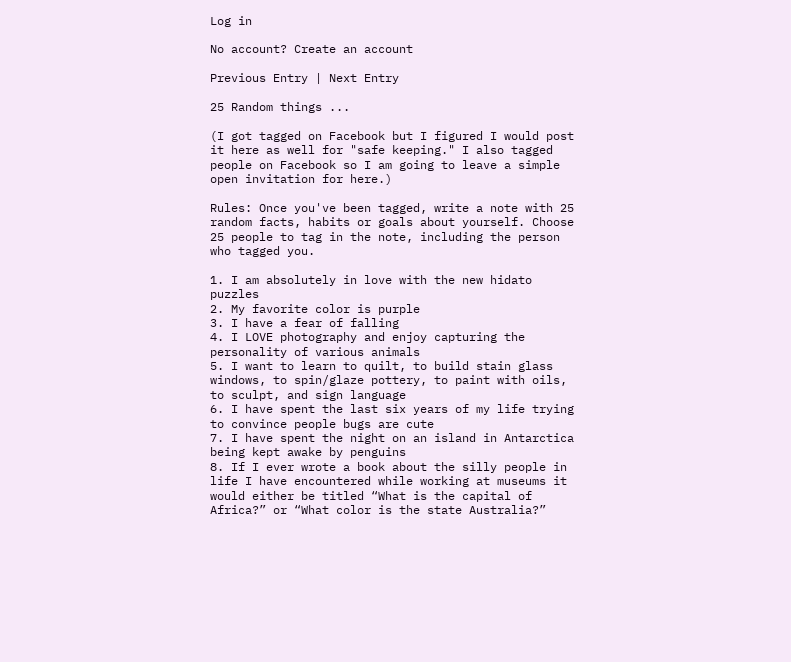Log in

No account? Create an account

Previous Entry | Next Entry

25 Random things ...

(I got tagged on Facebook but I figured I would post it here as well for "safe keeping." I also tagged people on Facebook so I am going to leave a simple open invitation for here.)

Rules: Once you've been tagged, write a note with 25 random facts, habits or goals about yourself. Choose 25 people to tag in the note, including the person who tagged you.

1. I am absolutely in love with the new hidato puzzles
2. My favorite color is purple
3. I have a fear of falling
4. I LOVE photography and enjoy capturing the personality of various animals
5. I want to learn to quilt, to build stain glass windows, to spin/glaze pottery, to paint with oils, to sculpt, and sign language
6. I have spent the last six years of my life trying to convince people bugs are cute
7. I have spent the night on an island in Antarctica being kept awake by penguins
8. If I ever wrote a book about the silly people in life I have encountered while working at museums it would either be titled “What is the capital of Africa?” or “What color is the state Australia?”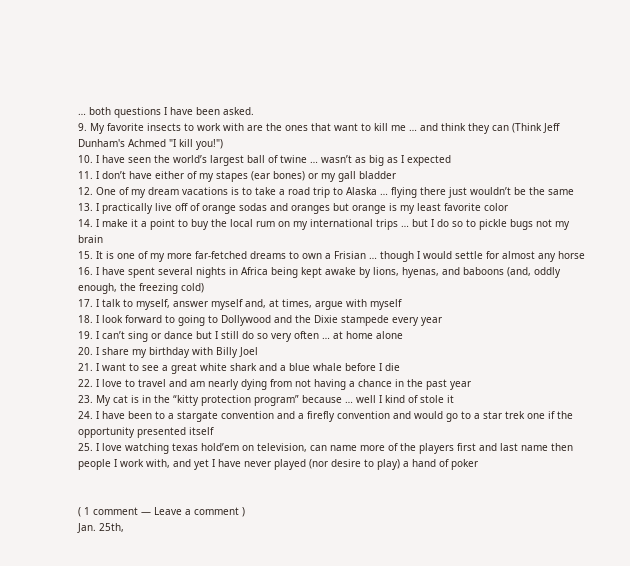… both questions I have been asked.
9. My favorite insects to work with are the ones that want to kill me … and think they can (Think Jeff Dunham's Achmed "I kill you!")
10. I have seen the world’s largest ball of twine … wasn’t as big as I expected
11. I don’t have either of my stapes (ear bones) or my gall bladder
12. One of my dream vacations is to take a road trip to Alaska … flying there just wouldn’t be the same
13. I practically live off of orange sodas and oranges but orange is my least favorite color
14. I make it a point to buy the local rum on my international trips … but I do so to pickle bugs not my brain
15. It is one of my more far-fetched dreams to own a Frisian … though I would settle for almost any horse
16. I have spent several nights in Africa being kept awake by lions, hyenas, and baboons (and, oddly enough, the freezing cold)
17. I talk to myself, answer myself and, at times, argue with myself
18. I look forward to going to Dollywood and the Dixie stampede every year
19. I can’t sing or dance but I still do so very often … at home alone
20. I share my birthday with Billy Joel
21. I want to see a great white shark and a blue whale before I die
22. I love to travel and am nearly dying from not having a chance in the past year
23. My cat is in the “kitty protection program” because … well I kind of stole it
24. I have been to a stargate convention and a firefly convention and would go to a star trek one if the opportunity presented itself
25. I love watching texas hold’em on television, can name more of the players first and last name then people I work with, and yet I have never played (nor desire to play) a hand of poker


( 1 comment — Leave a comment )
Jan. 25th,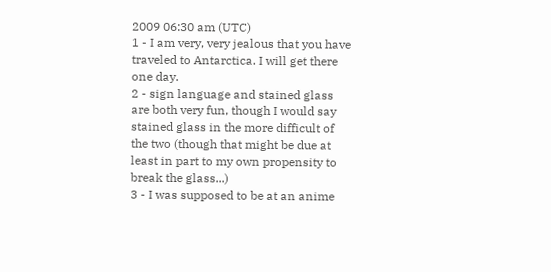2009 06:30 am (UTC)
1 - I am very, very jealous that you have traveled to Antarctica. I will get there one day.
2 - sign language and stained glass are both very fun, though I would say stained glass in the more difficult of the two (though that might be due at least in part to my own propensity to break the glass...)
3 - I was supposed to be at an anime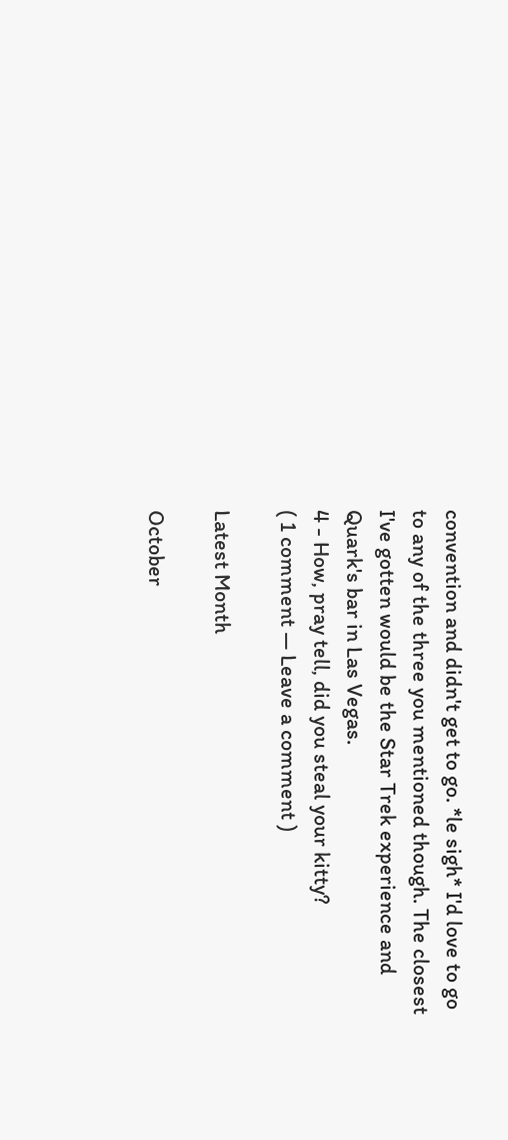convention and didn't get to go. *le sigh* I'd love to go to any of the three you mentioned though. The closest I've gotten would be the Star Trek experience and Quark's bar in Las Vegas.
4 - How, pray tell, did you steal your kitty?
( 1 comment — Leave a comment )

Latest Month

October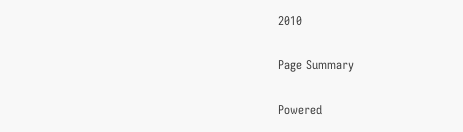2010

Page Summary

Powered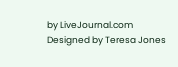by LiveJournal.com
Designed by Teresa Jones